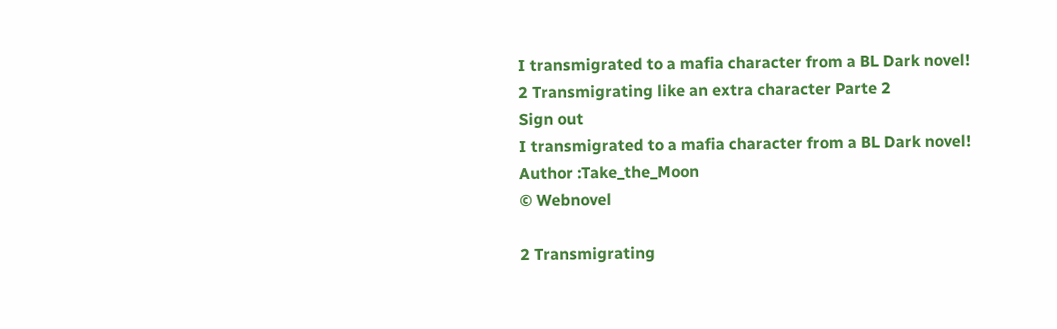I transmigrated to a mafia character from a BL Dark novel!
2 Transmigrating like an extra character Parte 2
Sign out
I transmigrated to a mafia character from a BL Dark novel!
Author :Take_the_Moon
© Webnovel

2 Transmigrating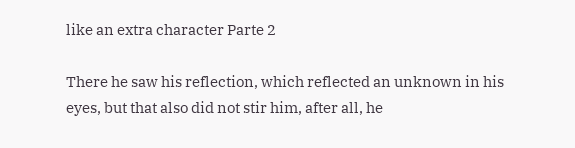like an extra character Parte 2

There he saw his reflection, which reflected an unknown in his eyes, but that also did not stir him, after all, he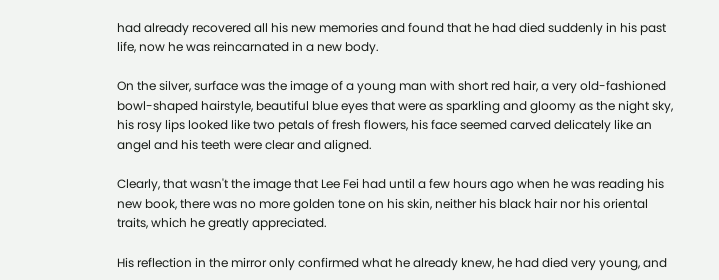had already recovered all his new memories and found that he had died suddenly in his past life, now he was reincarnated in a new body.

On the silver, surface was the image of a young man with short red hair, a very old-fashioned bowl-shaped hairstyle, beautiful blue eyes that were as sparkling and gloomy as the night sky, his rosy lips looked like two petals of fresh flowers, his face seemed carved delicately like an angel and his teeth were clear and aligned.

Clearly, that wasn't the image that Lee Fei had until a few hours ago when he was reading his new book, there was no more golden tone on his skin, neither his black hair nor his oriental traits, which he greatly appreciated.

His reflection in the mirror only confirmed what he already knew, he had died very young, and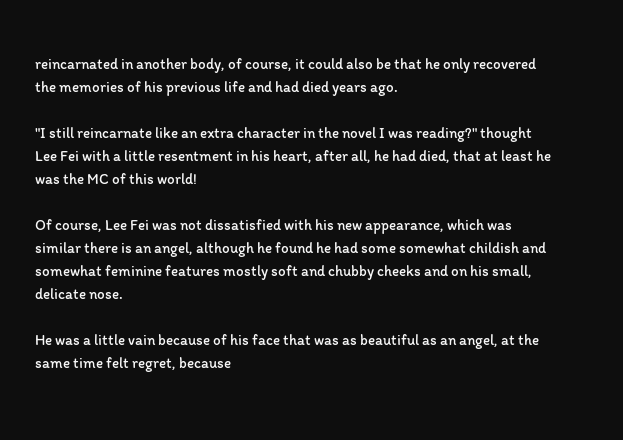reincarnated in another body, of course, it could also be that he only recovered the memories of his previous life and had died years ago.

"I still reincarnate like an extra character in the novel I was reading?" thought Lee Fei with a little resentment in his heart, after all, he had died, that at least he was the MC of this world!

Of course, Lee Fei was not dissatisfied with his new appearance, which was similar there is an angel, although he found he had some somewhat childish and somewhat feminine features mostly soft and chubby cheeks and on his small, delicate nose.

He was a little vain because of his face that was as beautiful as an angel, at the same time felt regret, because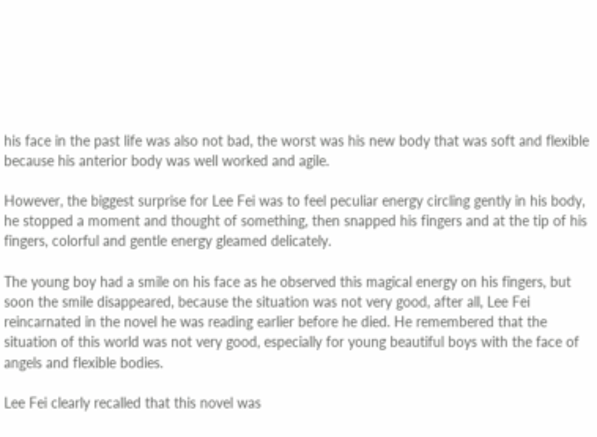his face in the past life was also not bad, the worst was his new body that was soft and flexible because his anterior body was well worked and agile.

However, the biggest surprise for Lee Fei was to feel peculiar energy circling gently in his body, he stopped a moment and thought of something, then snapped his fingers and at the tip of his fingers, colorful and gentle energy gleamed delicately.

The young boy had a smile on his face as he observed this magical energy on his fingers, but soon the smile disappeared, because the situation was not very good, after all, Lee Fei reincarnated in the novel he was reading earlier before he died. He remembered that the situation of this world was not very good, especially for young beautiful boys with the face of angels and flexible bodies.

Lee Fei clearly recalled that this novel was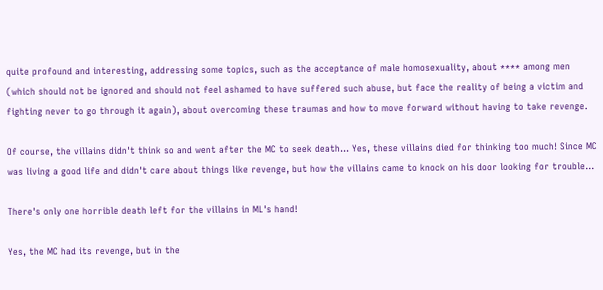quite profound and interesting, addressing some topics, such as the acceptance of male homosexuality, about **** among men (which should not be ignored and should not feel ashamed to have suffered such abuse, but face the reality of being a victim and fighting never to go through it again), about overcoming these traumas and how to move forward without having to take revenge.

Of course, the villains didn't think so and went after the MC to seek death... Yes, these villains died for thinking too much! Since MC was living a good life and didn't care about things like revenge, but how the villains came to knock on his door looking for trouble...

There's only one horrible death left for the villains in ML's hand!

Yes, the MC had its revenge, but in the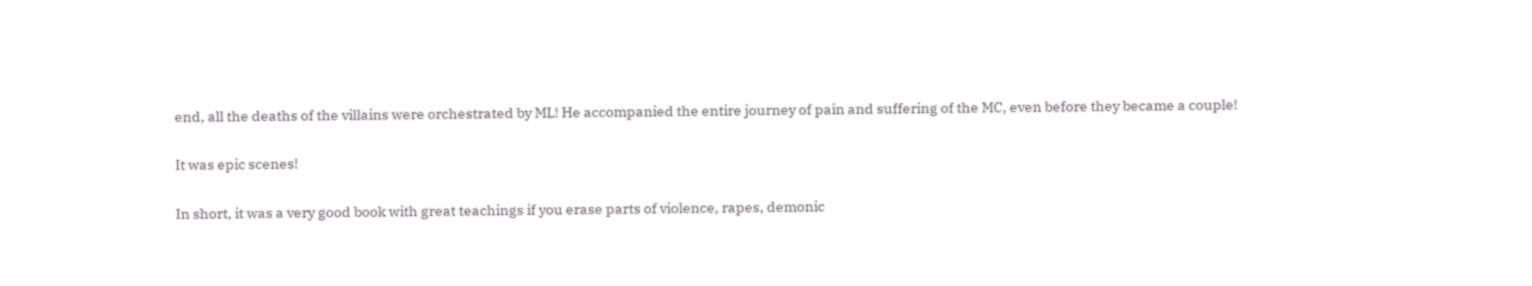end, all the deaths of the villains were orchestrated by ML! He accompanied the entire journey of pain and suffering of the MC, even before they became a couple!

It was epic scenes!

In short, it was a very good book with great teachings if you erase parts of violence, rapes, demonic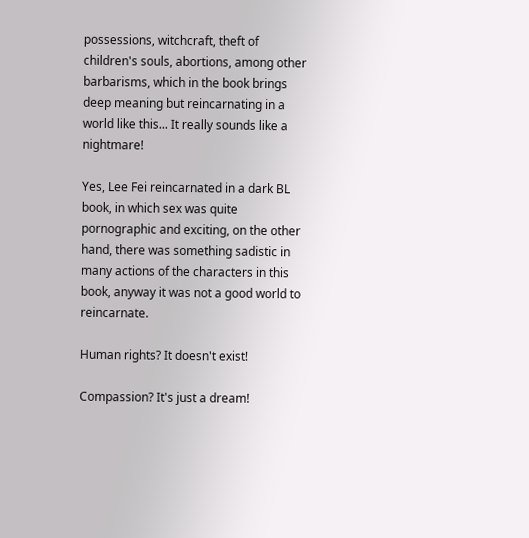possessions, witchcraft, theft of children's souls, abortions, among other barbarisms, which in the book brings deep meaning but reincarnating in a world like this... It really sounds like a nightmare!

Yes, Lee Fei reincarnated in a dark BL book, in which sex was quite pornographic and exciting, on the other hand, there was something sadistic in many actions of the characters in this book, anyway it was not a good world to reincarnate.

Human rights? It doesn't exist!

Compassion? It's just a dream!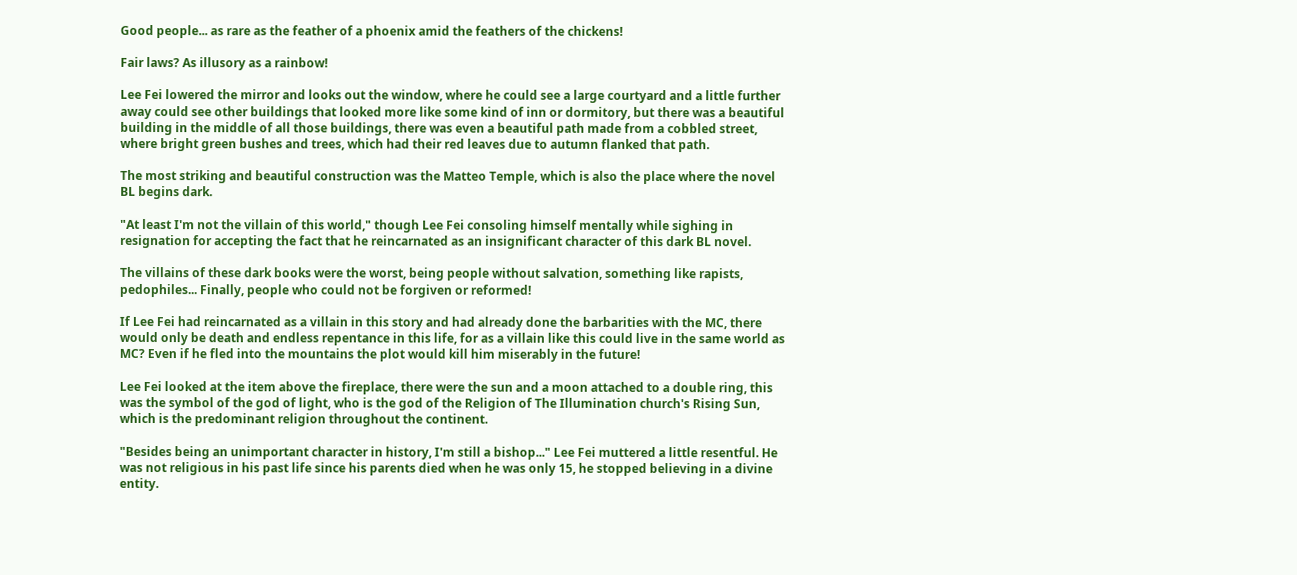Good people... as rare as the feather of a phoenix amid the feathers of the chickens!

Fair laws? As illusory as a rainbow!

Lee Fei lowered the mirror and looks out the window, where he could see a large courtyard and a little further away could see other buildings that looked more like some kind of inn or dormitory, but there was a beautiful building in the middle of all those buildings, there was even a beautiful path made from a cobbled street, where bright green bushes and trees, which had their red leaves due to autumn flanked that path.

The most striking and beautiful construction was the Matteo Temple, which is also the place where the novel BL begins dark.

"At least I'm not the villain of this world," though Lee Fei consoling himself mentally while sighing in resignation for accepting the fact that he reincarnated as an insignificant character of this dark BL novel.

The villains of these dark books were the worst, being people without salvation, something like rapists, pedophiles... Finally, people who could not be forgiven or reformed!

If Lee Fei had reincarnated as a villain in this story and had already done the barbarities with the MC, there would only be death and endless repentance in this life, for as a villain like this could live in the same world as MC? Even if he fled into the mountains the plot would kill him miserably in the future!

Lee Fei looked at the item above the fireplace, there were the sun and a moon attached to a double ring, this was the symbol of the god of light, who is the god of the Religion of The Illumination church's Rising Sun, which is the predominant religion throughout the continent.

"Besides being an unimportant character in history, I'm still a bishop..." Lee Fei muttered a little resentful. He was not religious in his past life since his parents died when he was only 15, he stopped believing in a divine entity.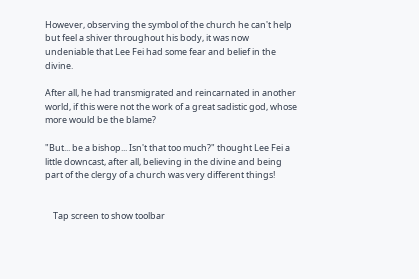However, observing the symbol of the church he can't help but feel a shiver throughout his body, it was now undeniable that Lee Fei had some fear and belief in the divine.

After all, he had transmigrated and reincarnated in another world, if this were not the work of a great sadistic god, whose more would be the blame?

"But... be a bishop... Isn't that too much?" thought Lee Fei a little downcast, after all, believing in the divine and being part of the clergy of a church was very different things!


    Tap screen to show toolbar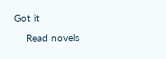Got it
    Read novels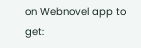on Webnovel app to get: